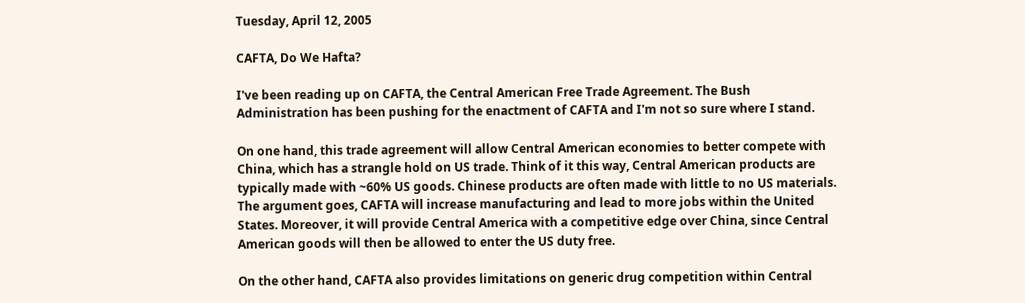Tuesday, April 12, 2005

CAFTA, Do We Hafta?

I've been reading up on CAFTA, the Central American Free Trade Agreement. The Bush Administration has been pushing for the enactment of CAFTA and I'm not so sure where I stand.

On one hand, this trade agreement will allow Central American economies to better compete with China, which has a strangle hold on US trade. Think of it this way, Central American products are typically made with ~60% US goods. Chinese products are often made with little to no US materials. The argument goes, CAFTA will increase manufacturing and lead to more jobs within the United States. Moreover, it will provide Central America with a competitive edge over China, since Central American goods will then be allowed to enter the US duty free.

On the other hand, CAFTA also provides limitations on generic drug competition within Central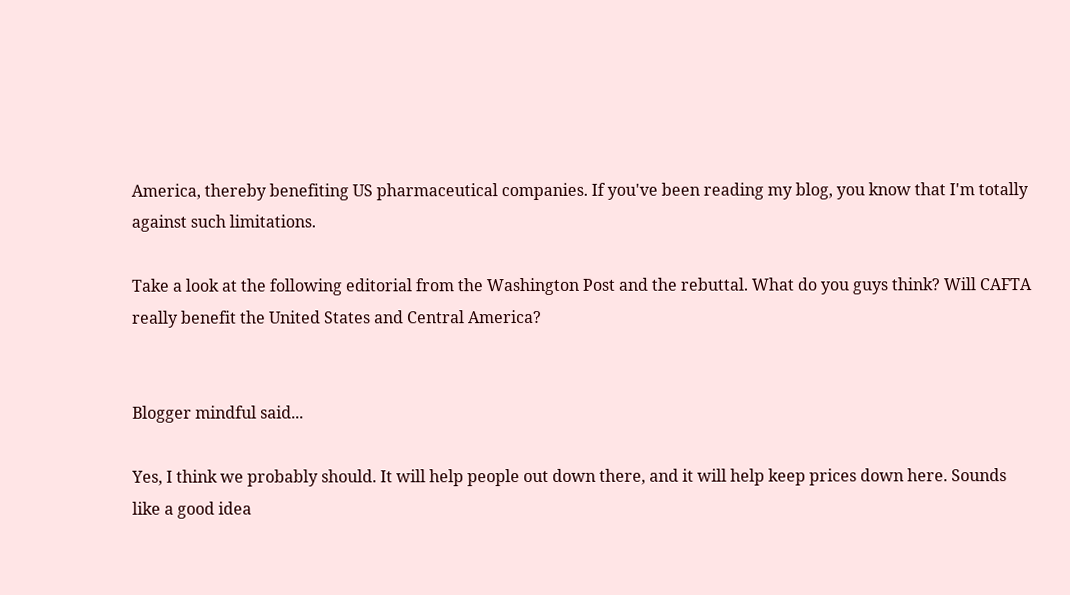America, thereby benefiting US pharmaceutical companies. If you've been reading my blog, you know that I'm totally against such limitations.

Take a look at the following editorial from the Washington Post and the rebuttal. What do you guys think? Will CAFTA really benefit the United States and Central America?


Blogger mindful said...

Yes, I think we probably should. It will help people out down there, and it will help keep prices down here. Sounds like a good idea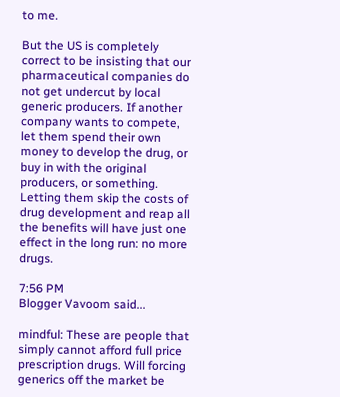to me.

But the US is completely correct to be insisting that our pharmaceutical companies do not get undercut by local generic producers. If another company wants to compete, let them spend their own money to develop the drug, or buy in with the original producers, or something. Letting them skip the costs of drug development and reap all the benefits will have just one effect in the long run: no more drugs.

7:56 PM
Blogger Vavoom said...

mindful: These are people that simply cannot afford full price prescription drugs. Will forcing generics off the market be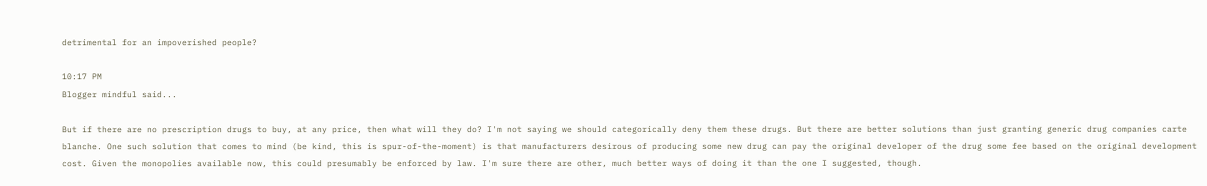detrimental for an impoverished people?

10:17 PM
Blogger mindful said...

But if there are no prescription drugs to buy, at any price, then what will they do? I'm not saying we should categorically deny them these drugs. But there are better solutions than just granting generic drug companies carte blanche. One such solution that comes to mind (be kind, this is spur-of-the-moment) is that manufacturers desirous of producing some new drug can pay the original developer of the drug some fee based on the original development cost. Given the monopolies available now, this could presumably be enforced by law. I'm sure there are other, much better ways of doing it than the one I suggested, though.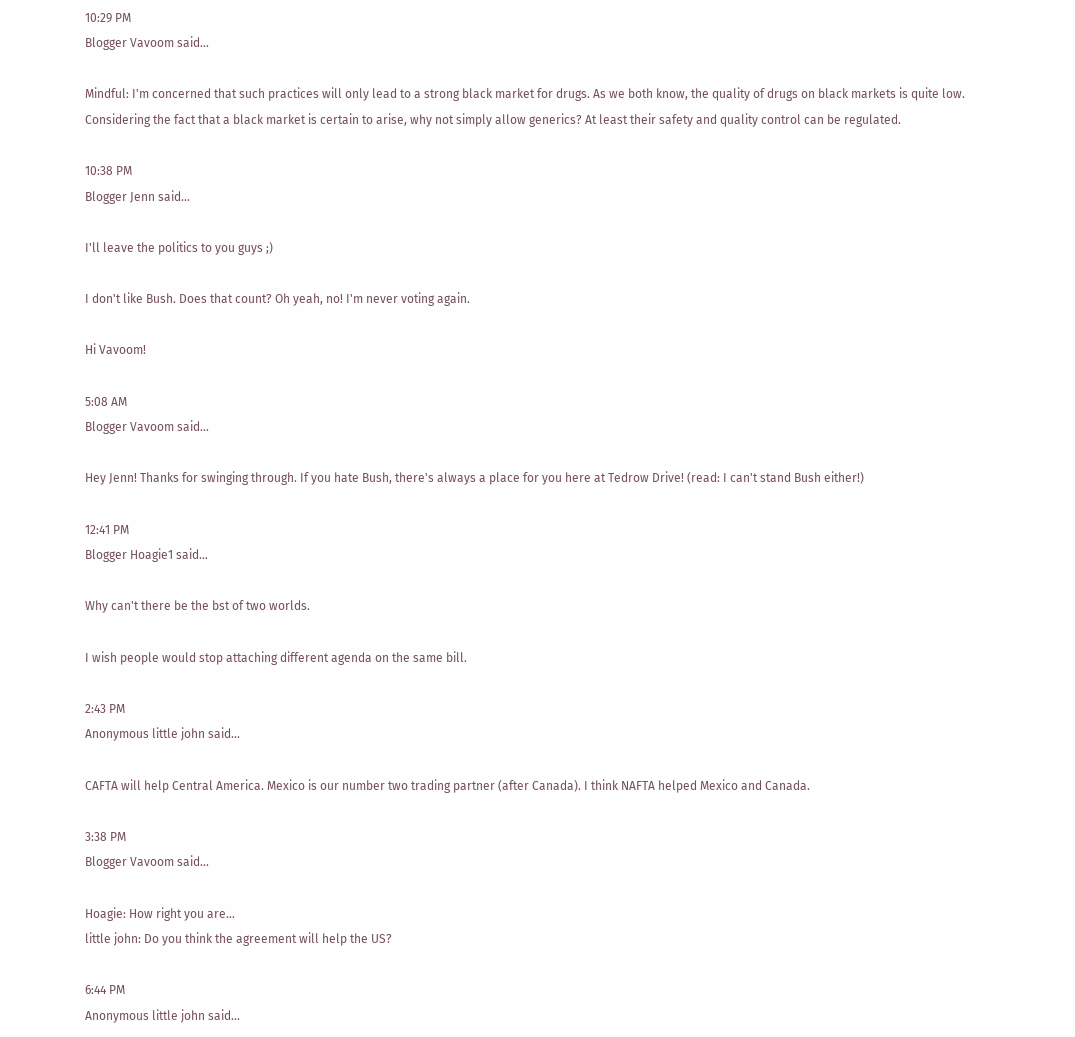10:29 PM
Blogger Vavoom said...

Mindful: I'm concerned that such practices will only lead to a strong black market for drugs. As we both know, the quality of drugs on black markets is quite low. Considering the fact that a black market is certain to arise, why not simply allow generics? At least their safety and quality control can be regulated.

10:38 PM
Blogger Jenn said...

I'll leave the politics to you guys ;)

I don't like Bush. Does that count? Oh yeah, no! I'm never voting again.

Hi Vavoom!

5:08 AM
Blogger Vavoom said...

Hey Jenn! Thanks for swinging through. If you hate Bush, there's always a place for you here at Tedrow Drive! (read: I can't stand Bush either!)

12:41 PM
Blogger Hoagie1 said...

Why can't there be the bst of two worlds.

I wish people would stop attaching different agenda on the same bill.

2:43 PM
Anonymous little john said...

CAFTA will help Central America. Mexico is our number two trading partner (after Canada). I think NAFTA helped Mexico and Canada.

3:38 PM
Blogger Vavoom said...

Hoagie: How right you are...
little john: Do you think the agreement will help the US?

6:44 PM
Anonymous little john said...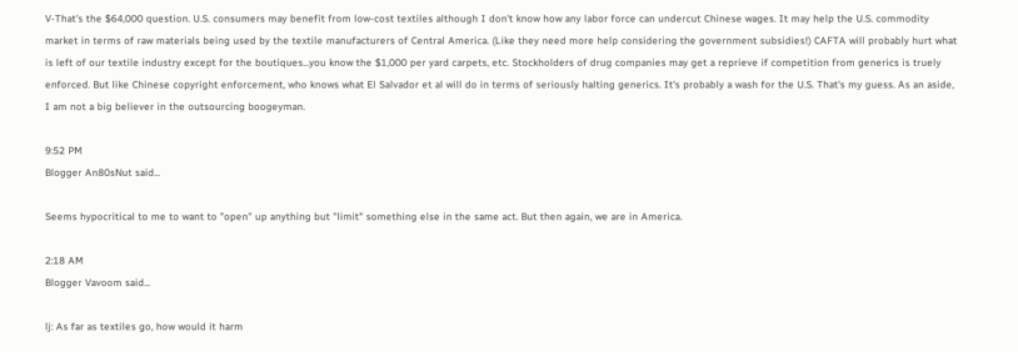V-That's the $64,000 question. U.S. consumers may benefit from low-cost textiles although I don't know how any labor force can undercut Chinese wages. It may help the U.S. commodity market in terms of raw materials being used by the textile manufacturers of Central America. (Like they need more help considering the government subsidies!) CAFTA will probably hurt what is left of our textile industry except for the boutiques...you know the $1,000 per yard carpets, etc. Stockholders of drug companies may get a reprieve if competition from generics is truely enforced. But like Chinese copyright enforcement, who knows what El Salvador et al will do in terms of seriously halting generics. It's probably a wash for the U.S. That's my guess. As an aside, I am not a big believer in the outsourcing boogeyman.

9:52 PM
Blogger An80sNut said...

Seems hypocritical to me to want to "open" up anything but "limit" something else in the same act. But then again, we are in America.

2:18 AM
Blogger Vavoom said...

lj: As far as textiles go, how would it harm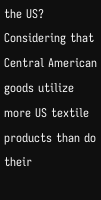the US? Considering that Central American goods utilize more US textile products than do their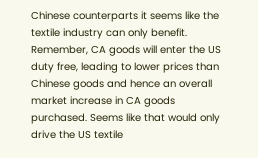Chinese counterparts it seems like the textile industry can only benefit. Remember, CA goods will enter the US duty free, leading to lower prices than Chinese goods and hence an overall market increase in CA goods purchased. Seems like that would only drive the US textile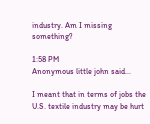industry. Am I missing something?

1:58 PM
Anonymous little john said...

I meant that in terms of jobs the U.S. textile industry may be hurt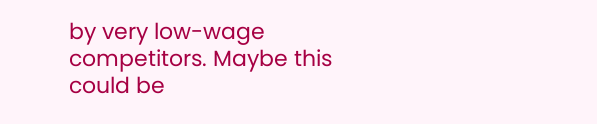by very low-wage competitors. Maybe this could be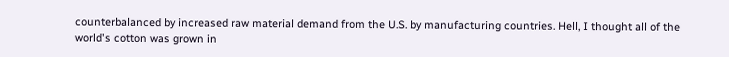counterbalanced by increased raw material demand from the U.S. by manufacturing countries. Hell, I thought all of the world's cotton was grown in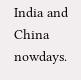India and China nowdays.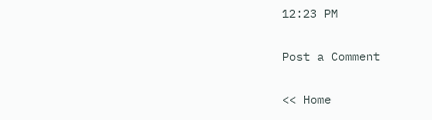12:23 PM

Post a Comment

<< Home